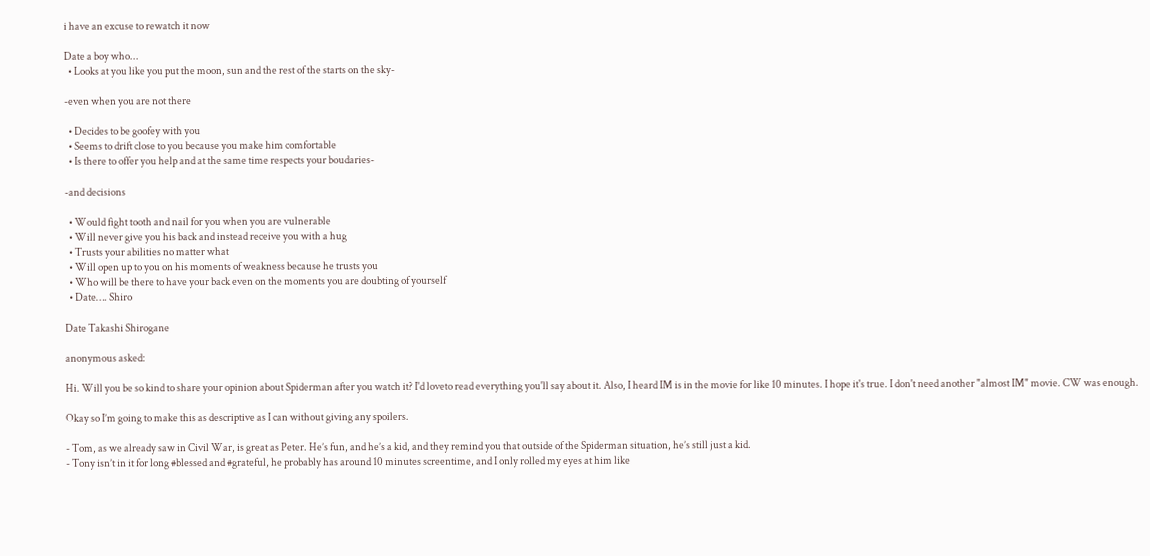i have an excuse to rewatch it now

Date a boy who...
  • Looks at you like you put the moon, sun and the rest of the starts on the sky-

-even when you are not there

  • Decides to be goofey with you
  • Seems to drift close to you because you make him comfortable
  • Is there to offer you help and at the same time respects your boudaries-

-and decisions

  • Would fight tooth and nail for you when you are vulnerable
  • Will never give you his back and instead receive you with a hug
  • Trusts your abilities no matter what
  • Will open up to you on his moments of weakness because he trusts you
  • Who will be there to have your back even on the moments you are doubting of yourself
  • Date…. Shiro

Date Takashi Shirogane

anonymous asked:

Hi. Will you be so kind to share your opinion about Spiderman after you watch it? I'd loveto read everything you'll say about it. Also, I heard IM is in the movie for like 10 minutes. I hope it's true. I don't need another "almost IM" movie. CW was enough.

Okay so I’m going to make this as descriptive as I can without giving any spoilers.

- Tom, as we already saw in Civil War, is great as Peter. He’s fun, and he’s a kid, and they remind you that outside of the Spiderman situation, he’s still just a kid.
- Tony isn’t in it for long #blessed and #grateful, he probably has around 10 minutes screentime, and I only rolled my eyes at him like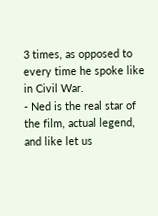3 times, as opposed to every time he spoke like in Civil War.
- Ned is the real star of the film, actual legend, and like let us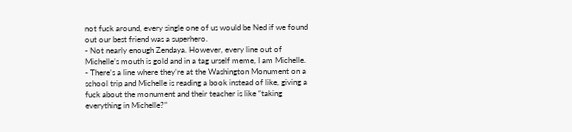not fuck around, every single one of us would be Ned if we found out our best friend was a superhero.
- Not nearly enough Zendaya. However, every line out of Michelle’s mouth is gold and in a tag urself meme, I am Michelle.
- There’s a line where they’re at the Washington Monument on a school trip and Michelle is reading a book instead of like, giving a fuck about the monument and their teacher is like “taking everything in Michelle?”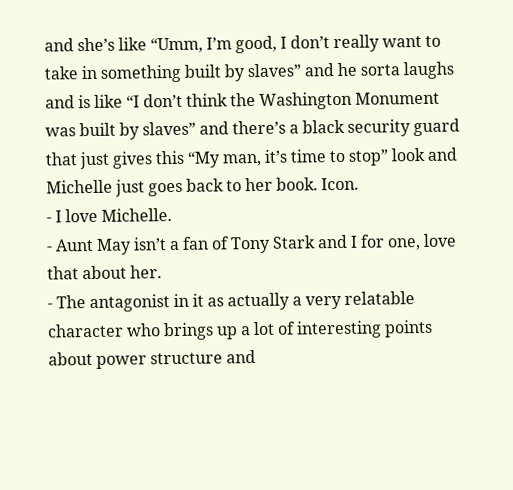and she’s like “Umm, I’m good, I don’t really want to take in something built by slaves” and he sorta laughs and is like “I don’t think the Washington Monument was built by slaves” and there’s a black security guard that just gives this “My man, it’s time to stop” look and Michelle just goes back to her book. Icon.
- I love Michelle.
- Aunt May isn’t a fan of Tony Stark and I for one, love that about her.
- The antagonist in it as actually a very relatable character who brings up a lot of interesting points about power structure and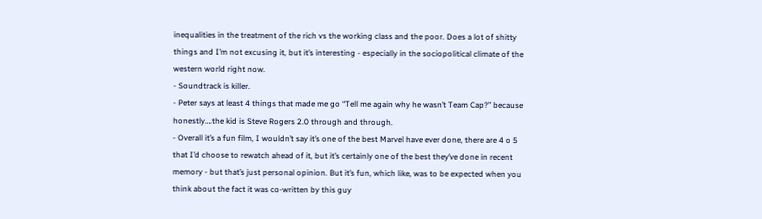inequalities in the treatment of the rich vs the working class and the poor. Does a lot of shitty things and I’m not excusing it, but it’s interesting - especially in the sociopolitical climate of the western world right now.
- Soundtrack is killer.
- Peter says at least 4 things that made me go “Tell me again why he wasn’t Team Cap?” because honestly….the kid is Steve Rogers 2.0 through and through.
- Overall it’s a fun film, I wouldn’t say it’s one of the best Marvel have ever done, there are 4 o 5 that I’d choose to rewatch ahead of it, but it’s certainly one of the best they’ve done in recent memory - but that’s just personal opinion. But it’s fun, which like, was to be expected when you think about the fact it was co-written by this guy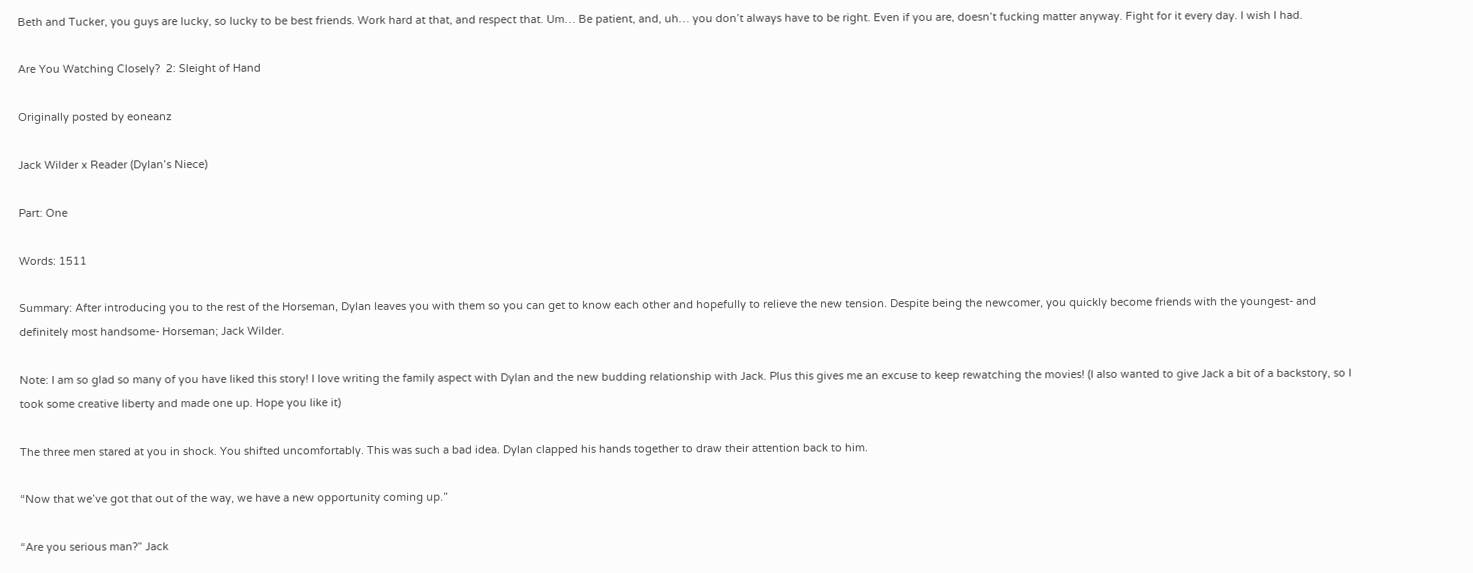Beth and Tucker, you guys are lucky, so lucky to be best friends. Work hard at that, and respect that. Um… Be patient, and, uh… you don’t always have to be right. Even if you are, doesn’t fucking matter anyway. Fight for it every day. I wish I had.

Are You Watching Closely?  2: Sleight of Hand

Originally posted by eoneanz

Jack Wilder x Reader (Dylan’s Niece)

Part: One

Words: 1511

Summary: After introducing you to the rest of the Horseman, Dylan leaves you with them so you can get to know each other and hopefully to relieve the new tension. Despite being the newcomer, you quickly become friends with the youngest- and definitely most handsome- Horseman; Jack Wilder.

Note: I am so glad so many of you have liked this story! I love writing the family aspect with Dylan and the new budding relationship with Jack. Plus this gives me an excuse to keep rewatching the movies! (I also wanted to give Jack a bit of a backstory, so I took some creative liberty and made one up. Hope you like it)

The three men stared at you in shock. You shifted uncomfortably. This was such a bad idea. Dylan clapped his hands together to draw their attention back to him.

“Now that we’ve got that out of the way, we have a new opportunity coming up.”

“Are you serious man?” Jack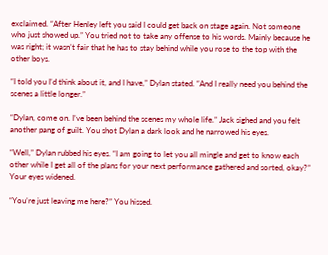exclaimed. “After Henley left you said I could get back on stage again. Not someone who just showed up.” You tried not to take any offense to his words. Mainly because he was right; it wasn’t fair that he has to stay behind while you rose to the top with the other boys.

“I told you I’d think about it, and I have,” Dylan stated. “And I really need you behind the scenes a little longer.”

“Dylan, come on. I’ve been behind the scenes my whole life.” Jack sighed and you felt another pang of guilt. You shot Dylan a dark look and he narrowed his eyes.

“Well,” Dylan rubbed his eyes. “I am going to let you all mingle and get to know each other while I get all of the plans for your next performance gathered and sorted, okay?” Your eyes widened.

“You’re just leaving me here?” You hissed.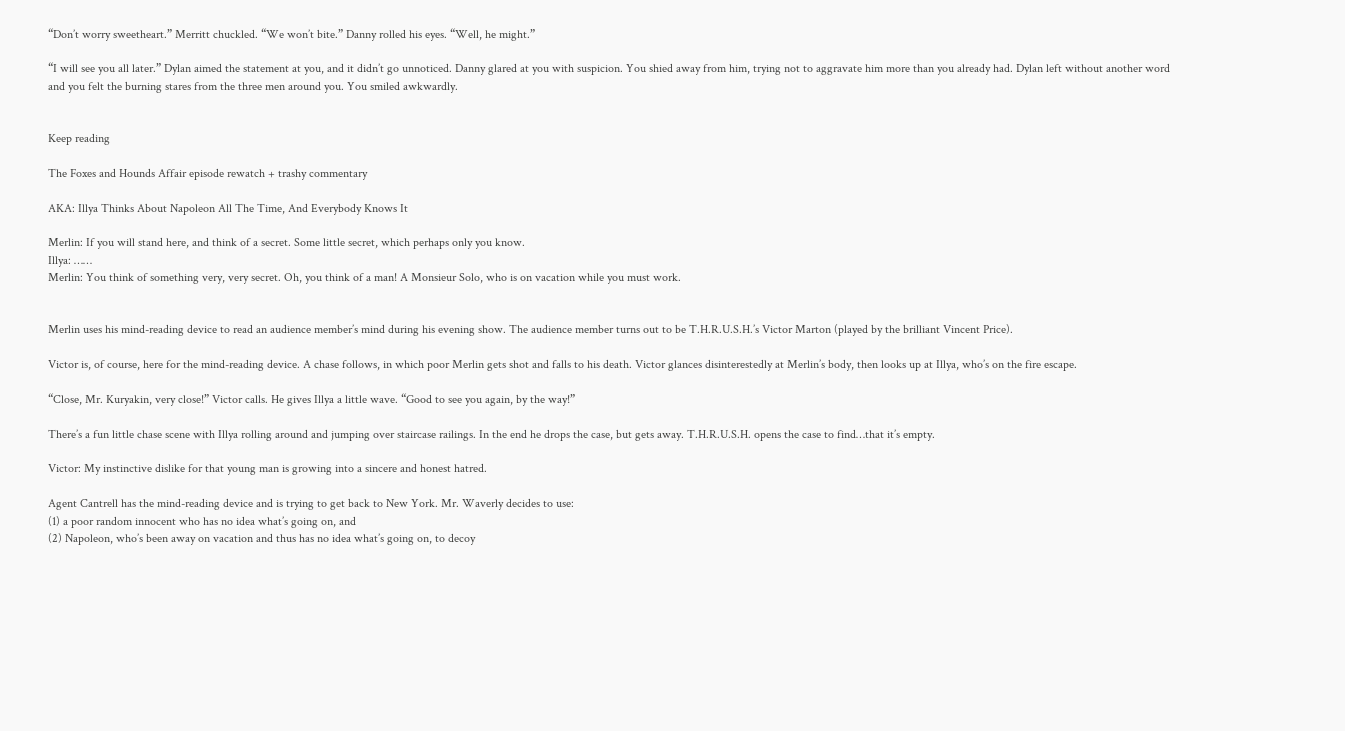“Don’t worry sweetheart.” Merritt chuckled. “We won’t bite.” Danny rolled his eyes. “Well, he might.”

“I will see you all later.” Dylan aimed the statement at you, and it didn’t go unnoticed. Danny glared at you with suspicion. You shied away from him, trying not to aggravate him more than you already had. Dylan left without another word and you felt the burning stares from the three men around you. You smiled awkwardly.


Keep reading

The Foxes and Hounds Affair episode rewatch + trashy commentary

AKA: Illya Thinks About Napoleon All The Time, And Everybody Knows It

Merlin: If you will stand here, and think of a secret. Some little secret, which perhaps only you know.
Illya: ……
Merlin: You think of something very, very secret. Oh, you think of a man! A Monsieur Solo, who is on vacation while you must work.


Merlin uses his mind-reading device to read an audience member’s mind during his evening show. The audience member turns out to be T.H.R.U.S.H.’s Victor Marton (played by the brilliant Vincent Price).

Victor is, of course, here for the mind-reading device. A chase follows, in which poor Merlin gets shot and falls to his death. Victor glances disinterestedly at Merlin’s body, then looks up at Illya, who’s on the fire escape.

“Close, Mr. Kuryakin, very close!” Victor calls. He gives Illya a little wave. “Good to see you again, by the way!”

There’s a fun little chase scene with Illya rolling around and jumping over staircase railings. In the end he drops the case, but gets away. T.H.R.U.S.H. opens the case to find…that it’s empty.

Victor: My instinctive dislike for that young man is growing into a sincere and honest hatred.

Agent Cantrell has the mind-reading device and is trying to get back to New York. Mr. Waverly decides to use:
(1) a poor random innocent who has no idea what’s going on, and
(2) Napoleon, who’s been away on vacation and thus has no idea what’s going on, to decoy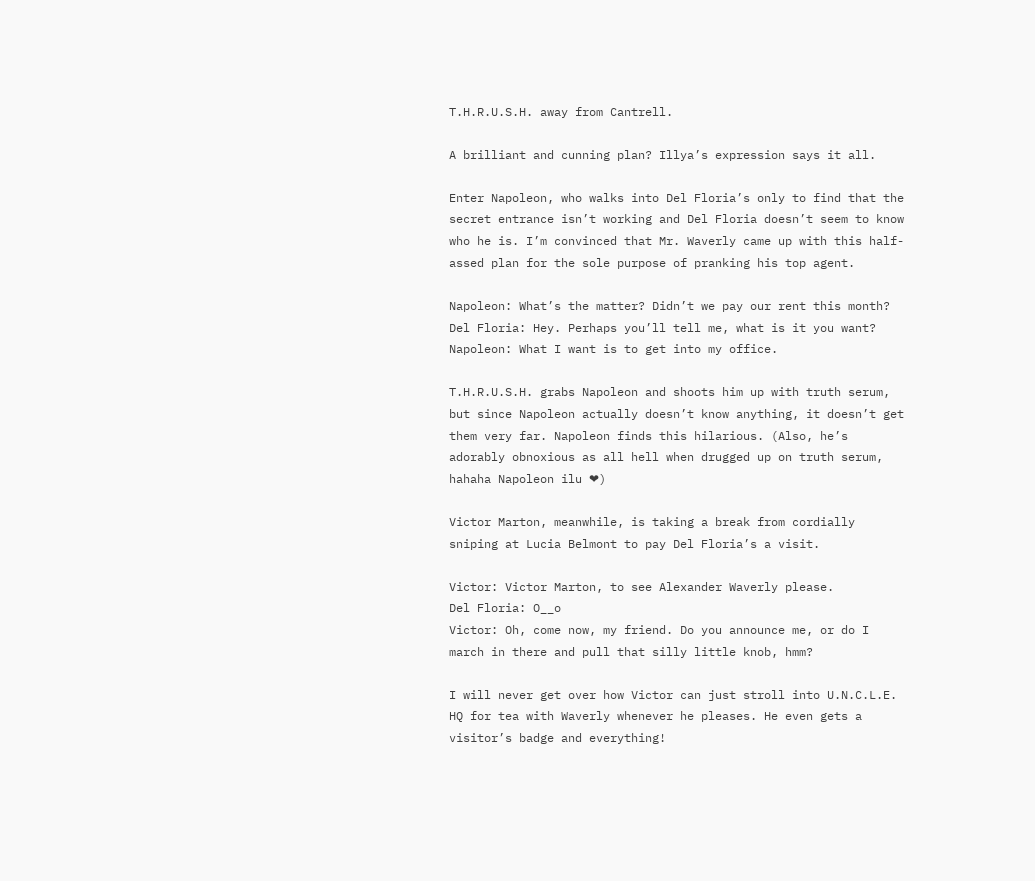T.H.R.U.S.H. away from Cantrell.

A brilliant and cunning plan? Illya’s expression says it all.

Enter Napoleon, who walks into Del Floria’s only to find that the secret entrance isn’t working and Del Floria doesn’t seem to know who he is. I’m convinced that Mr. Waverly came up with this half-assed plan for the sole purpose of pranking his top agent.

Napoleon: What’s the matter? Didn’t we pay our rent this month?
Del Floria: Hey. Perhaps you’ll tell me, what is it you want?
Napoleon: What I want is to get into my office.

T.H.R.U.S.H. grabs Napoleon and shoots him up with truth serum, but since Napoleon actually doesn’t know anything, it doesn’t get them very far. Napoleon finds this hilarious. (Also, he’s adorably obnoxious as all hell when drugged up on truth serum, hahaha Napoleon ilu ❤)

Victor Marton, meanwhile, is taking a break from cordially sniping at Lucia Belmont to pay Del Floria’s a visit.

Victor: Victor Marton, to see Alexander Waverly please.
Del Floria: O__o
Victor: Oh, come now, my friend. Do you announce me, or do I march in there and pull that silly little knob, hmm?

I will never get over how Victor can just stroll into U.N.C.L.E. HQ for tea with Waverly whenever he pleases. He even gets a visitor’s badge and everything!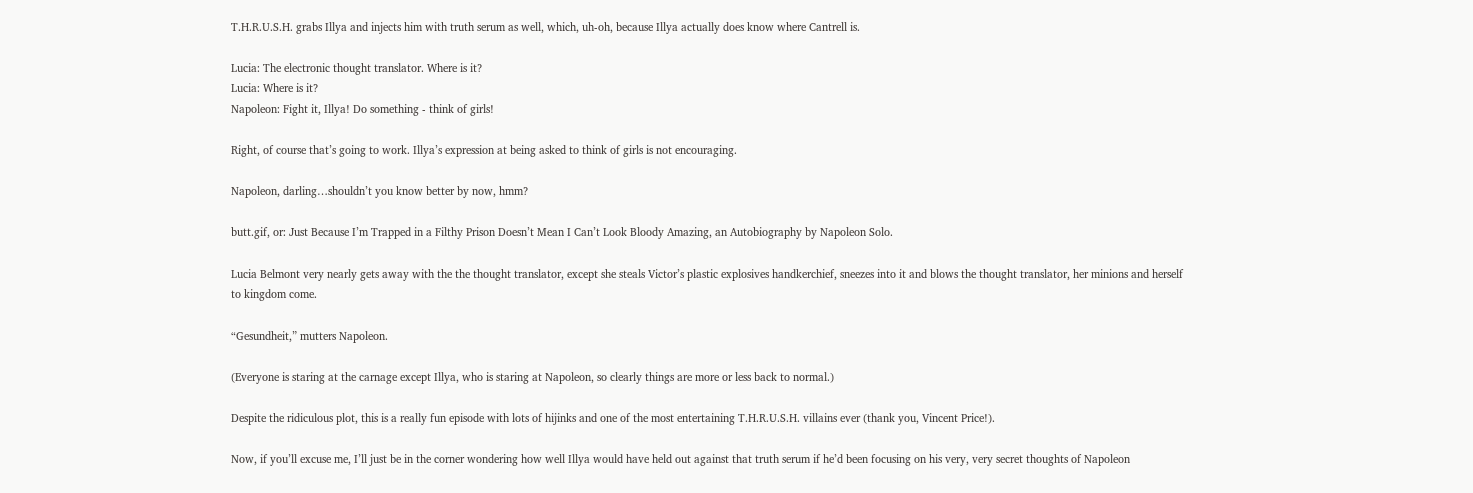T.H.R.U.S.H. grabs Illya and injects him with truth serum as well, which, uh-oh, because Illya actually does know where Cantrell is.

Lucia: The electronic thought translator. Where is it?
Lucia: Where is it?
Napoleon: Fight it, Illya! Do something - think of girls!

Right, of course that’s going to work. Illya’s expression at being asked to think of girls is not encouraging.

Napoleon, darling…shouldn’t you know better by now, hmm?

butt.gif, or: Just Because I’m Trapped in a Filthy Prison Doesn’t Mean I Can’t Look Bloody Amazing, an Autobiography by Napoleon Solo.

Lucia Belmont very nearly gets away with the the thought translator, except she steals Victor’s plastic explosives handkerchief, sneezes into it and blows the thought translator, her minions and herself to kingdom come.

“Gesundheit,” mutters Napoleon.

(Everyone is staring at the carnage except Illya, who is staring at Napoleon, so clearly things are more or less back to normal.)

Despite the ridiculous plot, this is a really fun episode with lots of hijinks and one of the most entertaining T.H.R.U.S.H. villains ever (thank you, Vincent Price!).

Now, if you’ll excuse me, I’ll just be in the corner wondering how well Illya would have held out against that truth serum if he’d been focusing on his very, very secret thoughts of Napoleon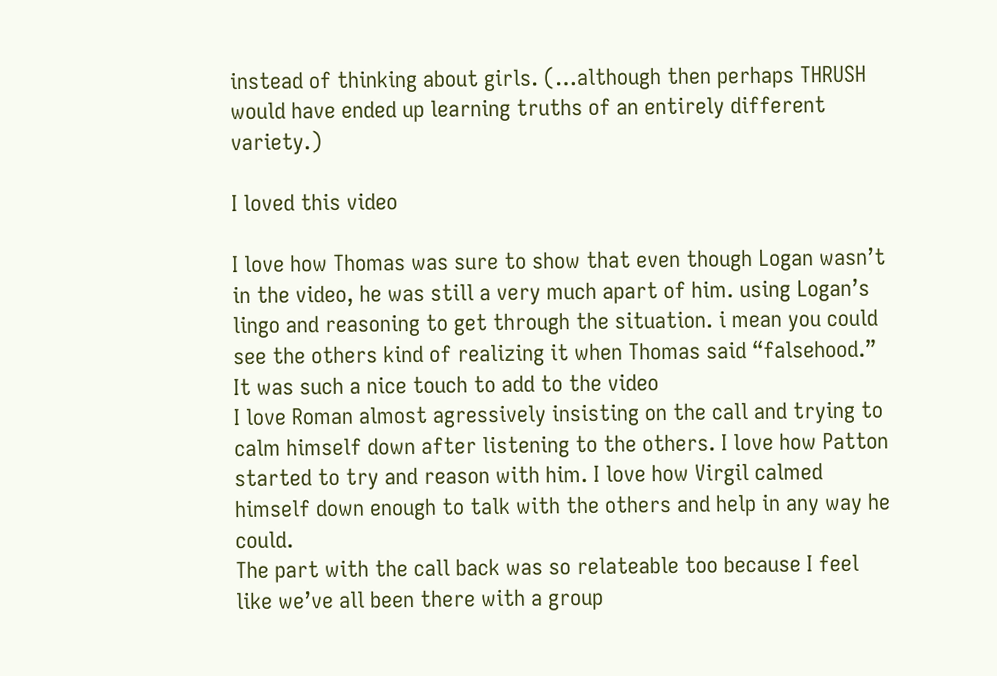instead of thinking about girls. (…although then perhaps THRUSH would have ended up learning truths of an entirely different variety.)

I loved this video

I love how Thomas was sure to show that even though Logan wasn’t in the video, he was still a very much apart of him. using Logan’s lingo and reasoning to get through the situation. i mean you could see the others kind of realizing it when Thomas said “falsehood.” It was such a nice touch to add to the video
I love Roman almost agressively insisting on the call and trying to calm himself down after listening to the others. I love how Patton started to try and reason with him. I love how Virgil calmed himself down enough to talk with the others and help in any way he could.
The part with the call back was so relateable too because I feel like we’ve all been there with a group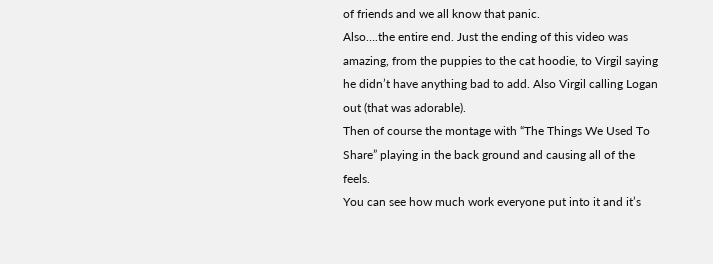of friends and we all know that panic.
Also….the entire end. Just the ending of this video was amazing, from the puppies to the cat hoodie, to Virgil saying he didn’t have anything bad to add. Also Virgil calling Logan out (that was adorable).
Then of course the montage with “The Things We Used To Share” playing in the back ground and causing all of the feels.
You can see how much work everyone put into it and it’s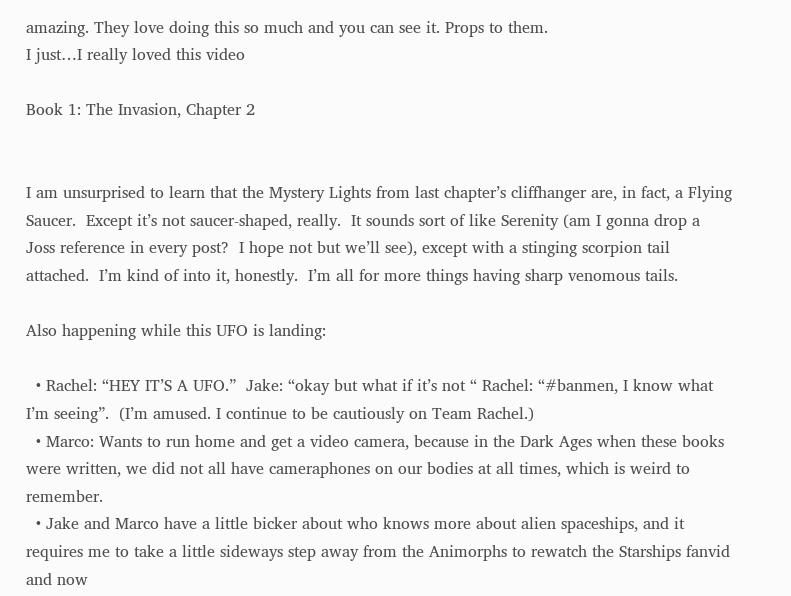amazing. They love doing this so much and you can see it. Props to them.
I just…I really loved this video

Book 1: The Invasion, Chapter 2


I am unsurprised to learn that the Mystery Lights from last chapter’s cliffhanger are, in fact, a Flying Saucer.  Except it’s not saucer-shaped, really.  It sounds sort of like Serenity (am I gonna drop a Joss reference in every post?  I hope not but we’ll see), except with a stinging scorpion tail attached.  I’m kind of into it, honestly.  I’m all for more things having sharp venomous tails.

Also happening while this UFO is landing:

  • Rachel: “HEY IT’S A UFO.”  Jake: “okay but what if it’s not “ Rachel: “#banmen, I know what I’m seeing”.  (I’m amused. I continue to be cautiously on Team Rachel.)
  • Marco: Wants to run home and get a video camera, because in the Dark Ages when these books were written, we did not all have cameraphones on our bodies at all times, which is weird to remember.
  • Jake and Marco have a little bicker about who knows more about alien spaceships, and it requires me to take a little sideways step away from the Animorphs to rewatch the Starships fanvid and now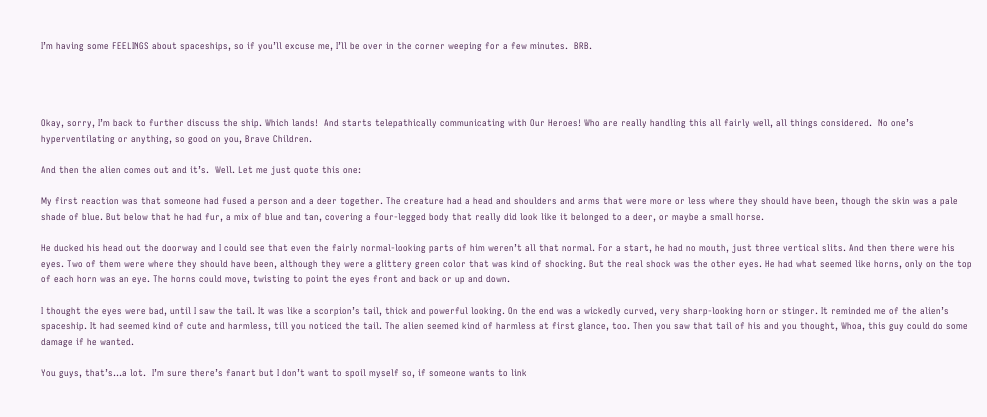I’m having some FEELINGS about spaceships, so if you’ll excuse me, I’ll be over in the corner weeping for a few minutes.  BRB.




Okay, sorry, I’m back to further discuss the ship. Which lands!  And starts telepathically communicating with Our Heroes! Who are really handling this all fairly well, all things considered.  No one’s hyperventilating or anything, so good on you, Brave Children.

And then the alien comes out and it’s.  Well. Let me just quote this one:

My first reaction was that someone had fused a person and a deer together. The creature had a head and shoulders and arms that were more or less where they should have been, though the skin was a pale shade of blue. But below that he had fur, a mix of blue and tan, covering a four-legged body that really did look like it belonged to a deer, or maybe a small horse.

He ducked his head out the doorway and I could see that even the fairly normal-looking parts of him weren’t all that normal. For a start, he had no mouth, just three vertical slits. And then there were his eyes. Two of them were where they should have been, although they were a glittery green color that was kind of shocking. But the real shock was the other eyes. He had what seemed like horns, only on the top of each horn was an eye. The horns could move, twisting to point the eyes front and back or up and down.

I thought the eyes were bad, until I saw the tail. It was like a scorpion’s tail, thick and powerful looking. On the end was a wickedly curved, very sharp-looking horn or stinger. It reminded me of the alien’s spaceship. It had seemed kind of cute and harmless, till you noticed the tail. The alien seemed kind of harmless at first glance, too. Then you saw that tail of his and you thought, Whoa, this guy could do some damage if he wanted.

You guys, that’s…a lot.  I’m sure there’s fanart but I don’t want to spoil myself so, if someone wants to link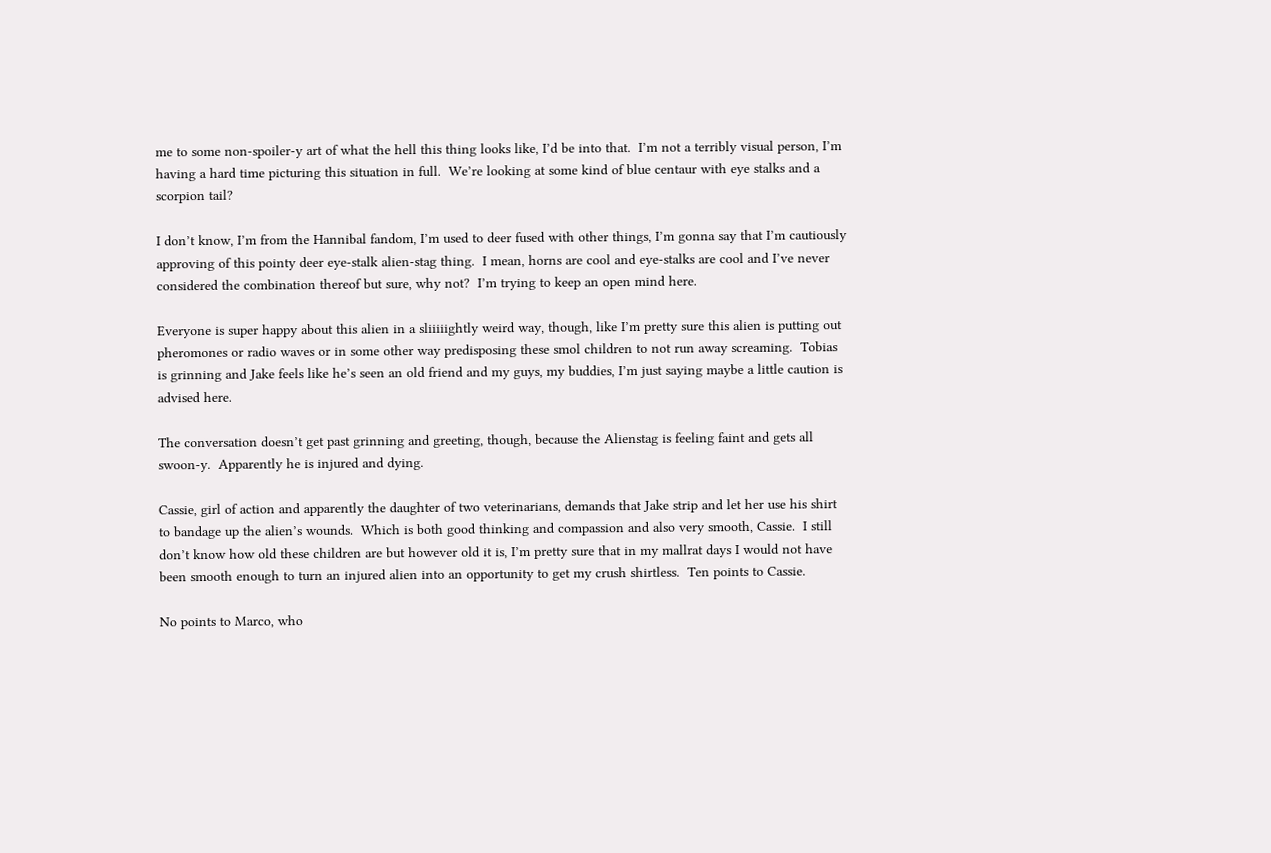me to some non-spoiler-y art of what the hell this thing looks like, I’d be into that.  I’m not a terribly visual person, I’m having a hard time picturing this situation in full.  We’re looking at some kind of blue centaur with eye stalks and a scorpion tail?

I don’t know, I’m from the Hannibal fandom, I’m used to deer fused with other things, I’m gonna say that I’m cautiously approving of this pointy deer eye-stalk alien-stag thing.  I mean, horns are cool and eye-stalks are cool and I’ve never considered the combination thereof but sure, why not?  I’m trying to keep an open mind here.

Everyone is super happy about this alien in a sliiiiightly weird way, though, like I’m pretty sure this alien is putting out pheromones or radio waves or in some other way predisposing these smol children to not run away screaming.  Tobias is grinning and Jake feels like he’s seen an old friend and my guys, my buddies, I’m just saying maybe a little caution is advised here.

The conversation doesn’t get past grinning and greeting, though, because the Alienstag is feeling faint and gets all swoon-y.  Apparently he is injured and dying.

Cassie, girl of action and apparently the daughter of two veterinarians, demands that Jake strip and let her use his shirt to bandage up the alien’s wounds.  Which is both good thinking and compassion and also very smooth, Cassie.  I still don’t know how old these children are but however old it is, I’m pretty sure that in my mallrat days I would not have been smooth enough to turn an injured alien into an opportunity to get my crush shirtless.  Ten points to Cassie.

No points to Marco, who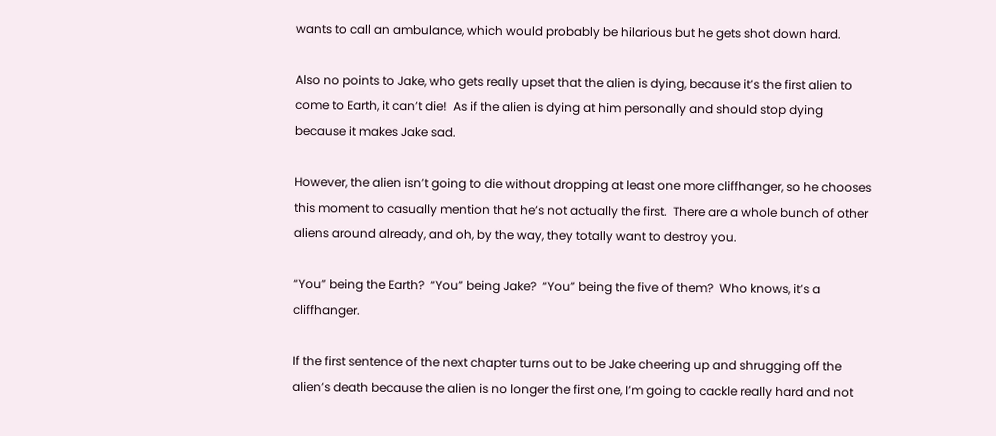wants to call an ambulance, which would probably be hilarious but he gets shot down hard.

Also no points to Jake, who gets really upset that the alien is dying, because it’s the first alien to come to Earth, it can’t die!  As if the alien is dying at him personally and should stop dying because it makes Jake sad.

However, the alien isn’t going to die without dropping at least one more cliffhanger, so he chooses this moment to casually mention that he’s not actually the first.  There are a whole bunch of other aliens around already, and oh, by the way, they totally want to destroy you.

“You” being the Earth?  “You” being Jake?  “You” being the five of them?  Who knows, it’s a cliffhanger.

If the first sentence of the next chapter turns out to be Jake cheering up and shrugging off the alien’s death because the alien is no longer the first one, I’m going to cackle really hard and not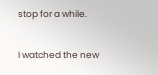stop for a while.


I watched the new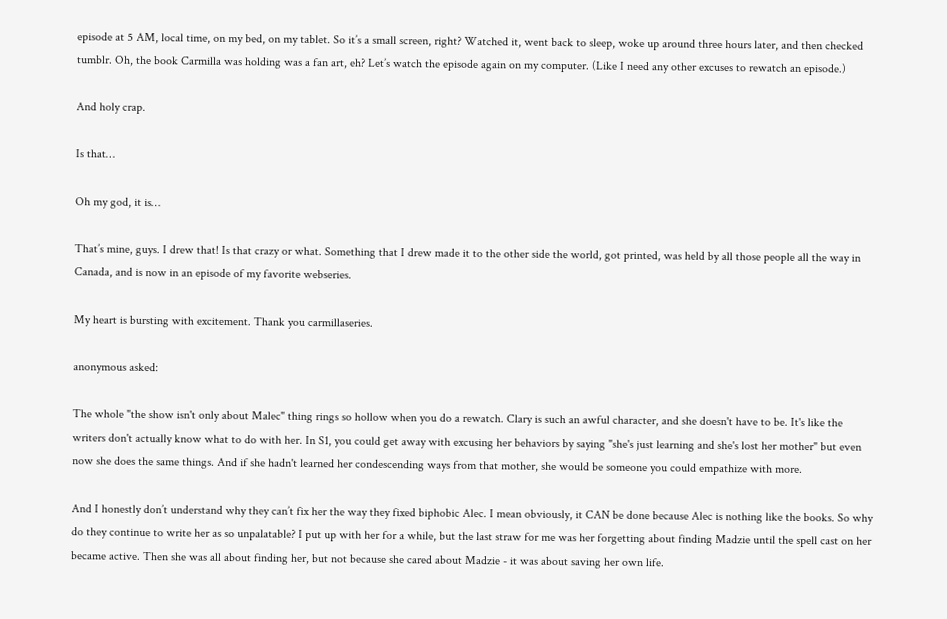episode at 5 AM, local time, on my bed, on my tablet. So it’s a small screen, right? Watched it, went back to sleep, woke up around three hours later, and then checked tumblr. Oh, the book Carmilla was holding was a fan art, eh? Let’s watch the episode again on my computer. (Like I need any other excuses to rewatch an episode.)

And holy crap.

Is that…

Oh my god, it is…

That’s mine, guys. I drew that! Is that crazy or what. Something that I drew made it to the other side the world, got printed, was held by all those people all the way in Canada, and is now in an episode of my favorite webseries.

My heart is bursting with excitement. Thank you carmillaseries.

anonymous asked:

The whole "the show isn't only about Malec" thing rings so hollow when you do a rewatch. Clary is such an awful character, and she doesn't have to be. It's like the writers don't actually know what to do with her. In S1, you could get away with excusing her behaviors by saying "she's just learning and she's lost her mother" but even now she does the same things. And if she hadn't learned her condescending ways from that mother, she would be someone you could empathize with more.

And I honestly don’t understand why they can’t fix her the way they fixed biphobic Alec. I mean obviously, it CAN be done because Alec is nothing like the books. So why do they continue to write her as so unpalatable? I put up with her for a while, but the last straw for me was her forgetting about finding Madzie until the spell cast on her became active. Then she was all about finding her, but not because she cared about Madzie - it was about saving her own life.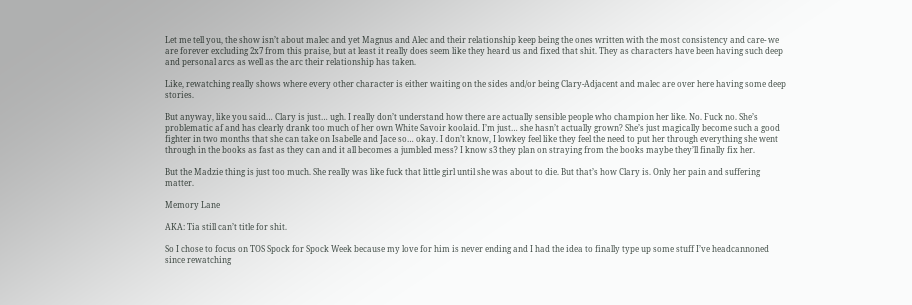Let me tell you, the show isn’t about malec and yet Magnus and Alec and their relationship keep being the ones written with the most consistency and care- we are forever excluding 2x7 from this praise, but at least it really does seem like they heard us and fixed that shit. They as characters have been having such deep and personal arcs as well as the arc their relationship has taken.

Like, rewatching really shows where every other character is either waiting on the sides and/or being Clary-Adjacent and malec are over here having some deep stories.

But anyway, like you said… Clary is just… ugh. I really don’t understand how there are actually sensible people who champion her like. No. Fuck no. She’s problematic af and has clearly drank too much of her own White Savoir koolaid. I’m just… she hasn’t actually grown? She’s just magically become such a good fighter in two months that she can take on Isabelle and Jace so… okay. I don’t know, I lowkey feel like they feel the need to put her through everything she went through in the books as fast as they can and it all becomes a jumbled mess? I know s3 they plan on straying from the books maybe they’ll finally fix her.

But the Madzie thing is just too much. She really was like fuck that little girl until she was about to die. But that’s how Clary is. Only her pain and suffering matter.

Memory Lane

AKA: Tia still can’t title for shit.

So I chose to focus on TOS Spock for Spock Week because my love for him is never ending and I had the idea to finally type up some stuff I’ve headcannoned since rewatching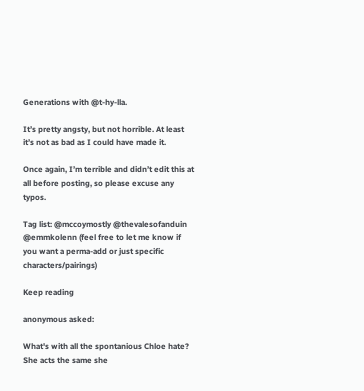Generations with @t-hy-lla.

It’s pretty angsty, but not horrible. At least it’s not as bad as I could have made it.

Once again, I’m terrible and didn’t edit this at all before posting, so please excuse any typos.

Tag list: @mccoymostly @thevalesofanduin @emmkolenn (feel free to let me know if you want a perma-add or just specific characters/pairings)

Keep reading

anonymous asked:

What's with all the spontanious Chloe hate? She acts the same she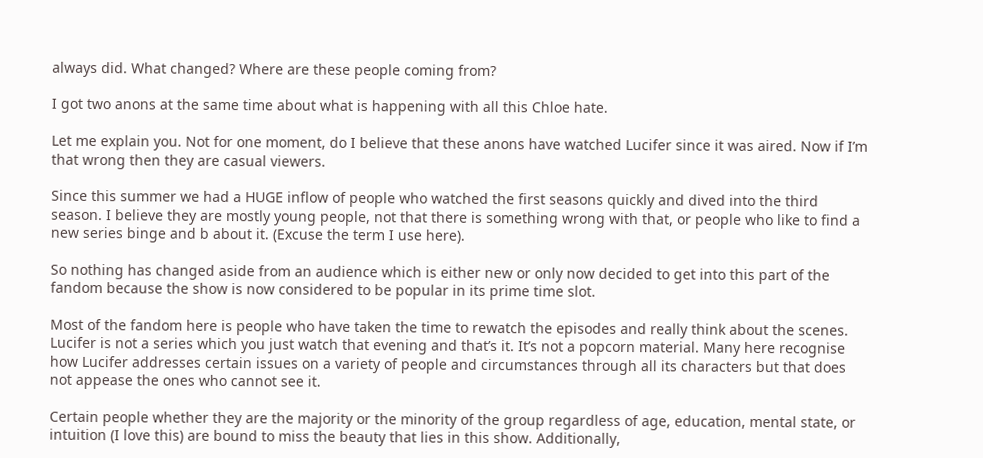always did. What changed? Where are these people coming from?

I got two anons at the same time about what is happening with all this Chloe hate.

Let me explain you. Not for one moment, do I believe that these anons have watched Lucifer since it was aired. Now if I’m that wrong then they are casual viewers.

Since this summer we had a HUGE inflow of people who watched the first seasons quickly and dived into the third season. I believe they are mostly young people, not that there is something wrong with that, or people who like to find a new series binge and b about it. (Excuse the term I use here).

So nothing has changed aside from an audience which is either new or only now decided to get into this part of the fandom because the show is now considered to be popular in its prime time slot.

Most of the fandom here is people who have taken the time to rewatch the episodes and really think about the scenes. Lucifer is not a series which you just watch that evening and that’s it. It’s not a popcorn material. Many here recognise how Lucifer addresses certain issues on a variety of people and circumstances through all its characters but that does not appease the ones who cannot see it.

Certain people whether they are the majority or the minority of the group regardless of age, education, mental state, or intuition (I love this) are bound to miss the beauty that lies in this show. Additionally,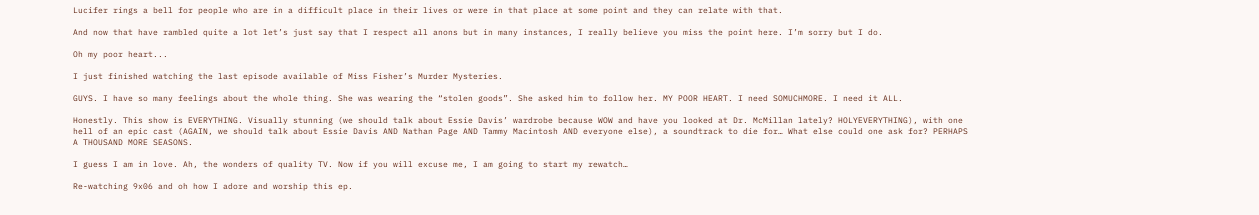Lucifer rings a bell for people who are in a difficult place in their lives or were in that place at some point and they can relate with that.

And now that have rambled quite a lot let’s just say that I respect all anons but in many instances, I really believe you miss the point here. I’m sorry but I do.

Oh my poor heart...

I just finished watching the last episode available of Miss Fisher’s Murder Mysteries.

GUYS. I have so many feelings about the whole thing. She was wearing the “stolen goods”. She asked him to follow her. MY POOR HEART. I need SOMUCHMORE. I need it ALL.

Honestly. This show is EVERYTHING. Visually stunning (we should talk about Essie Davis’ wardrobe because WOW and have you looked at Dr. McMillan lately? HOLYEVERYTHING), with one hell of an epic cast (AGAIN, we should talk about Essie Davis AND Nathan Page AND Tammy Macintosh AND everyone else), a soundtrack to die for… What else could one ask for? PERHAPS A THOUSAND MORE SEASONS.

I guess I am in love. Ah, the wonders of quality TV. Now if you will excuse me, I am going to start my rewatch…

Re-watching 9x06 and oh how I adore and worship this ep.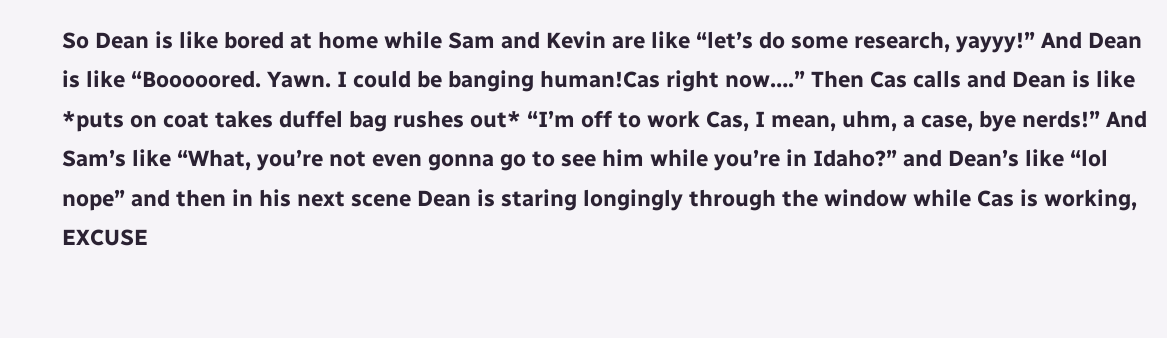So Dean is like bored at home while Sam and Kevin are like “let’s do some research, yayyy!” And Dean is like “Booooored. Yawn. I could be banging human!Cas right now….” Then Cas calls and Dean is like *puts on coat takes duffel bag rushes out* “I’m off to work Cas, I mean, uhm, a case, bye nerds!” And Sam’s like “What, you’re not even gonna go to see him while you’re in Idaho?” and Dean’s like “lol nope” and then in his next scene Dean is staring longingly through the window while Cas is working, EXCUSE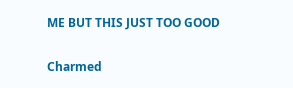ME BUT THIS JUST TOO GOOD

Charmed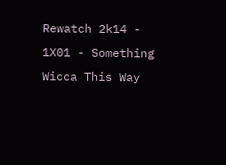Rewatch 2k14 - 1X01 - Something Wicca This Way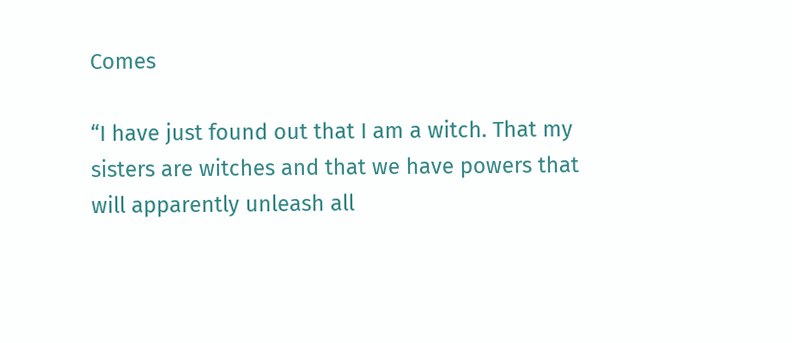Comes

“I have just found out that I am a witch. That my sisters are witches and that we have powers that will apparently unleash all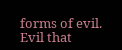forms of evil. Evil that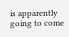is apparently going to come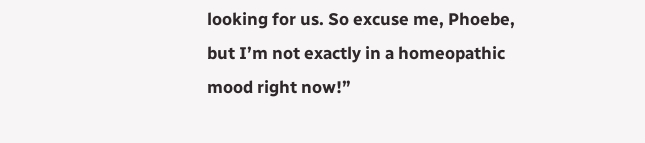looking for us. So excuse me, Phoebe, but I’m not exactly in a homeopathic mood right now!”